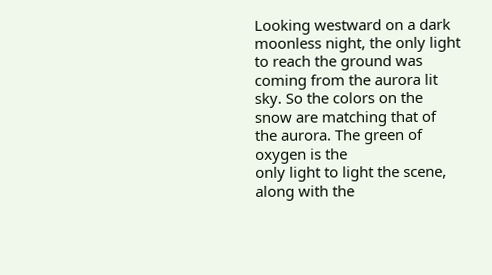Looking westward on a dark moonless night, the only light to reach the ground was coming from the aurora lit sky. So the colors on the snow are matching that of the aurora. The green of oxygen is the
only light to light the scene, along with the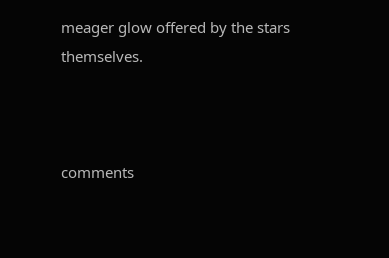meager glow offered by the stars themselves.



comments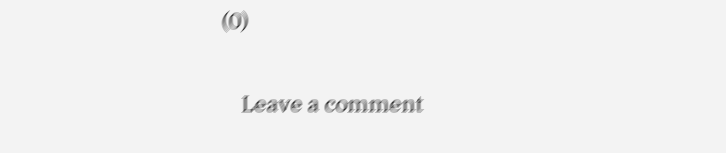(0)

    Leave a comment